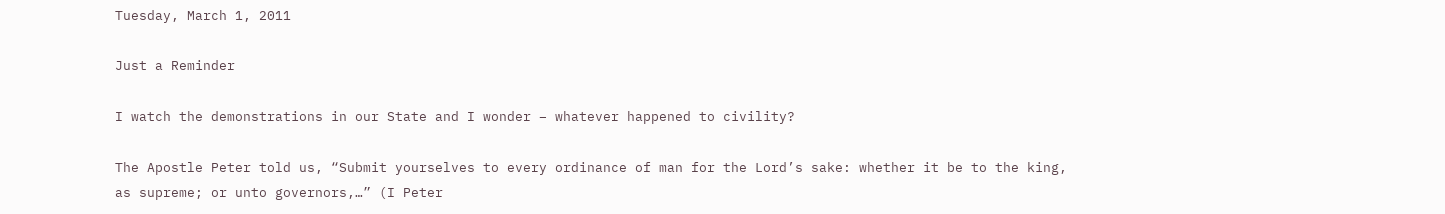Tuesday, March 1, 2011

Just a Reminder

I watch the demonstrations in our State and I wonder – whatever happened to civility?

The Apostle Peter told us, “Submit yourselves to every ordinance of man for the Lord’s sake: whether it be to the king, as supreme; or unto governors,…” (I Peter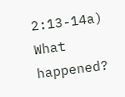2:13-14a) What happened?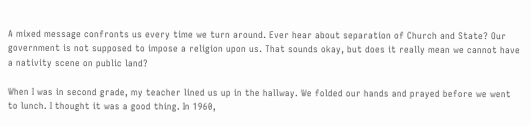A mixed message confronts us every time we turn around. Ever hear about separation of Church and State? Our government is not supposed to impose a religion upon us. That sounds okay, but does it really mean we cannot have a nativity scene on public land?

When I was in second grade, my teacher lined us up in the hallway. We folded our hands and prayed before we went to lunch. I thought it was a good thing. In 1960,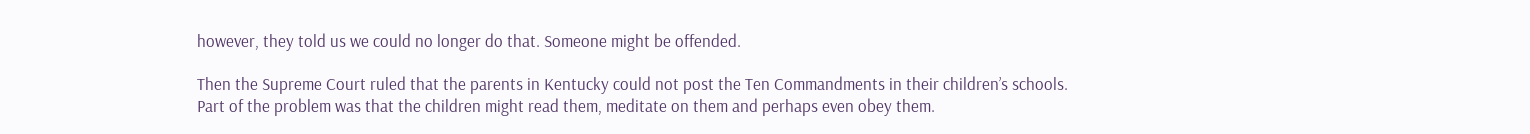however, they told us we could no longer do that. Someone might be offended.

Then the Supreme Court ruled that the parents in Kentucky could not post the Ten Commandments in their children’s schools. Part of the problem was that the children might read them, meditate on them and perhaps even obey them.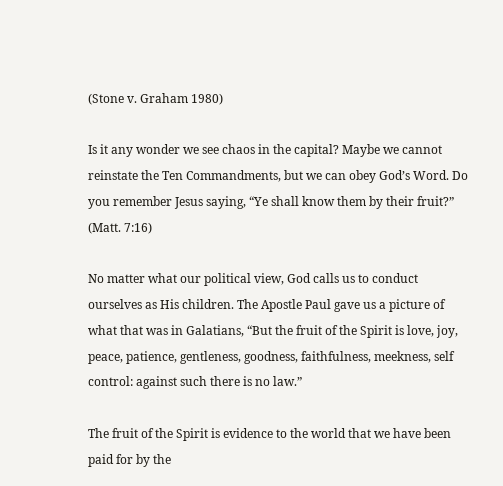(Stone v. Graham 1980)

Is it any wonder we see chaos in the capital? Maybe we cannot reinstate the Ten Commandments, but we can obey God’s Word. Do you remember Jesus saying, “Ye shall know them by their fruit?” (Matt. 7:16)

No matter what our political view, God calls us to conduct ourselves as His children. The Apostle Paul gave us a picture of what that was in Galatians, “But the fruit of the Spirit is love, joy, peace, patience, gentleness, goodness, faithfulness, meekness, self control: against such there is no law.”

The fruit of the Spirit is evidence to the world that we have been paid for by the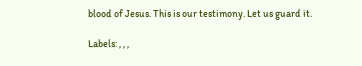blood of Jesus. This is our testimony. Let us guard it.

Labels: , , ,